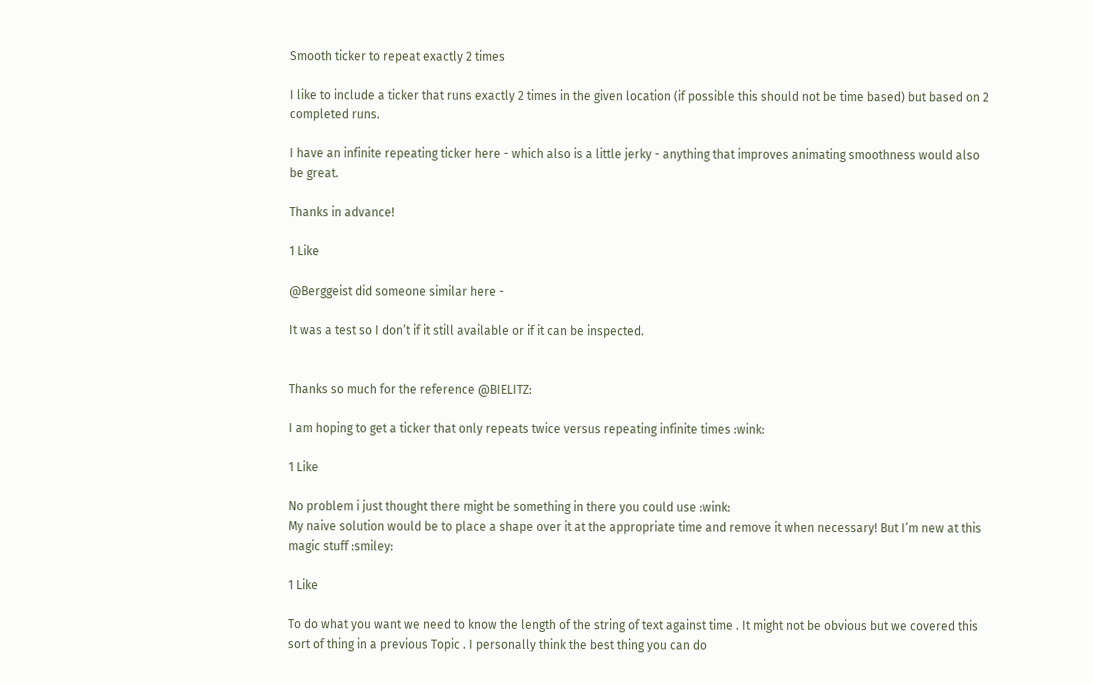Smooth ticker to repeat exactly 2 times

I like to include a ticker that runs exactly 2 times in the given location (if possible this should not be time based) but based on 2 completed runs.

I have an infinite repeating ticker here - which also is a little jerky - anything that improves animating smoothness would also be great.

Thanks in advance!

1 Like

@Berggeist did someone similar here -

It was a test so I don’t if it still available or if it can be inspected.


Thanks so much for the reference @BIELITZ:

I am hoping to get a ticker that only repeats twice versus repeating infinite times :wink:

1 Like

No problem i just thought there might be something in there you could use :wink:
My naive solution would be to place a shape over it at the appropriate time and remove it when necessary! But I’m new at this magic stuff :smiley:

1 Like

To do what you want we need to know the length of the string of text against time . It might not be obvious but we covered this sort of thing in a previous Topic . I personally think the best thing you can do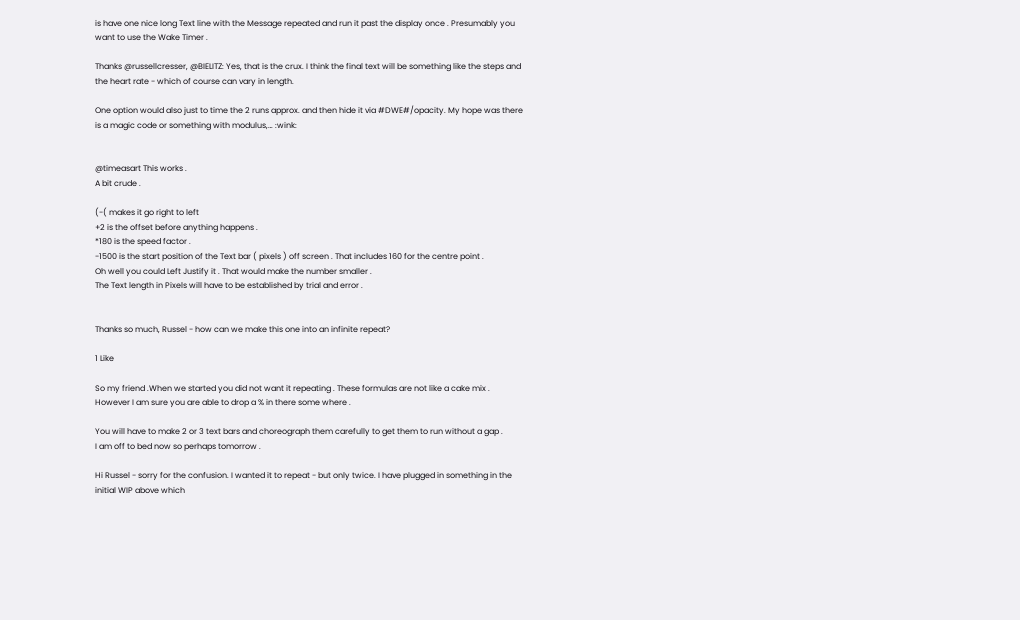is have one nice long Text line with the Message repeated and run it past the display once . Presumably you want to use the Wake Timer .

Thanks @russellcresser, @BIELITZ: Yes, that is the crux. I think the final text will be something like the steps and the heart rate - which of course can vary in length.

One option would also just to time the 2 runs approx. and then hide it via #DWE#/opacity. My hope was there is a magic code or something with modulus,… :wink:


@timeasart This works .
A bit crude .

(-( makes it go right to left
+2 is the offset before anything happens .
*180 is the speed factor .
-1500 is the start position of the Text bar ( pixels ) off screen . That includes 160 for the centre point .
Oh well you could Left Justify it . That would make the number smaller .
The Text length in Pixels will have to be established by trial and error .


Thanks so much, Russel - how can we make this one into an infinite repeat?

1 Like

So my friend .When we started you did not want it repeating . These formulas are not like a cake mix . However I am sure you are able to drop a % in there some where .

You will have to make 2 or 3 text bars and choreograph them carefully to get them to run without a gap .
I am off to bed now so perhaps tomorrow .

Hi Russel - sorry for the confusion. I wanted it to repeat - but only twice. I have plugged in something in the initial WIP above which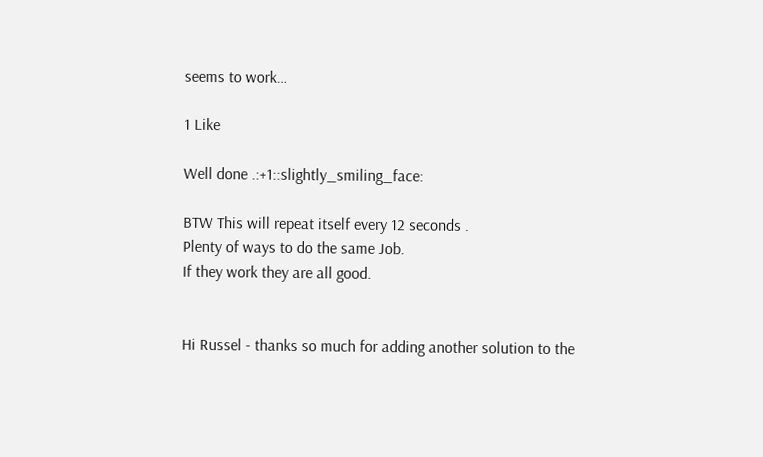seems to work…

1 Like

Well done .:+1::slightly_smiling_face:

BTW This will repeat itself every 12 seconds .
Plenty of ways to do the same Job.
If they work they are all good.


Hi Russel - thanks so much for adding another solution to the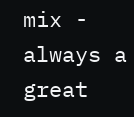mix - always a great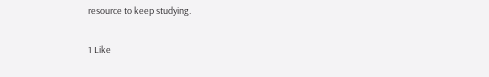resource to keep studying.

1 Like